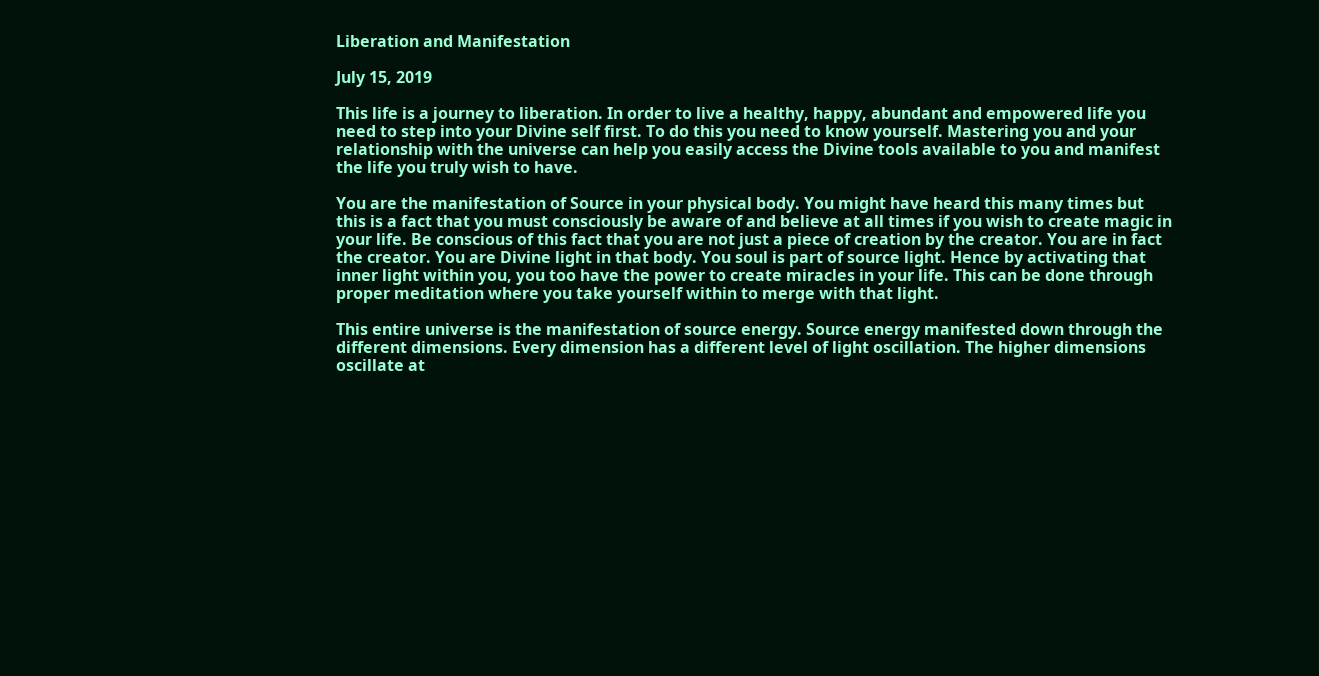Liberation and Manifestation

July 15, 2019

This life is a journey to liberation. In order to live a healthy, happy, abundant and empowered life you need to step into your Divine self first. To do this you need to know yourself. Mastering you and your relationship with the universe can help you easily access the Divine tools available to you and manifest the life you truly wish to have.

You are the manifestation of Source in your physical body. You might have heard this many times but this is a fact that you must consciously be aware of and believe at all times if you wish to create magic in your life. Be conscious of this fact that you are not just a piece of creation by the creator. You are in fact the creator. You are Divine light in that body. You soul is part of source light. Hence by activating that inner light within you, you too have the power to create miracles in your life. This can be done through proper meditation where you take yourself within to merge with that light.

This entire universe is the manifestation of source energy. Source energy manifested down through the different dimensions. Every dimension has a different level of light oscillation. The higher dimensions oscillate at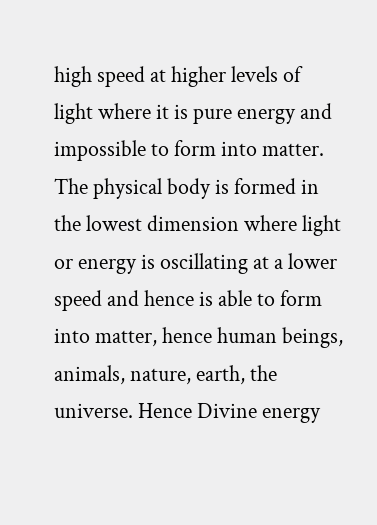high speed at higher levels of light where it is pure energy and impossible to form into matter. The physical body is formed in the lowest dimension where light or energy is oscillating at a lower speed and hence is able to form into matter, hence human beings, animals, nature, earth, the universe. Hence Divine energy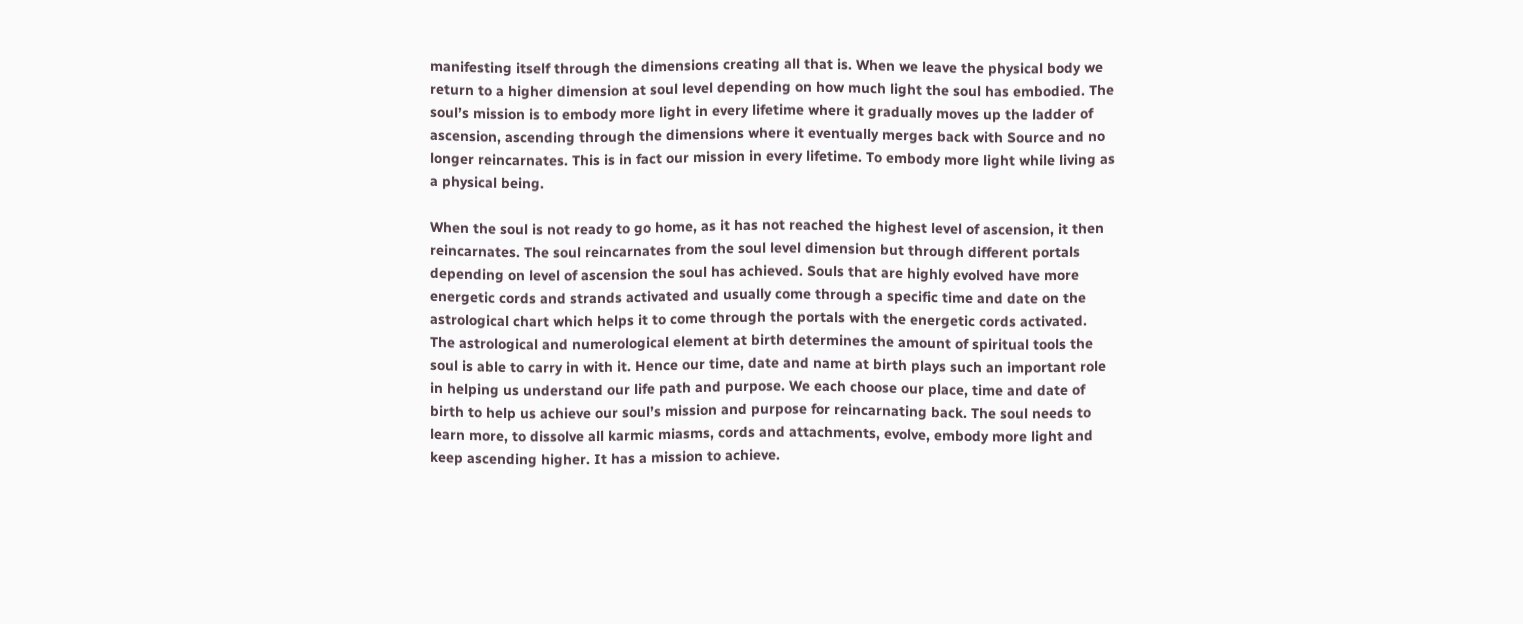manifesting itself through the dimensions creating all that is. When we leave the physical body we return to a higher dimension at soul level depending on how much light the soul has embodied. The soul’s mission is to embody more light in every lifetime where it gradually moves up the ladder of ascension, ascending through the dimensions where it eventually merges back with Source and no longer reincarnates. This is in fact our mission in every lifetime. To embody more light while living as a physical being.

When the soul is not ready to go home, as it has not reached the highest level of ascension, it then reincarnates. The soul reincarnates from the soul level dimension but through different portals depending on level of ascension the soul has achieved. Souls that are highly evolved have more energetic cords and strands activated and usually come through a specific time and date on the astrological chart which helps it to come through the portals with the energetic cords activated. The astrological and numerological element at birth determines the amount of spiritual tools the soul is able to carry in with it. Hence our time, date and name at birth plays such an important role in helping us understand our life path and purpose. We each choose our place, time and date of birth to help us achieve our soul’s mission and purpose for reincarnating back. The soul needs to learn more, to dissolve all karmic miasms, cords and attachments, evolve, embody more light and keep ascending higher. It has a mission to achieve.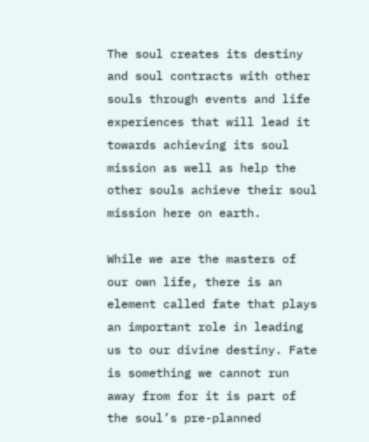The soul creates its destiny and soul contracts with other souls through events and life experiences that will lead it towards achieving its soul mission as well as help the other souls achieve their soul mission here on earth.

While we are the masters of our own life, there is an element called fate that plays an important role in leading us to our divine destiny. Fate is something we cannot run away from for it is part of the soul’s pre-planned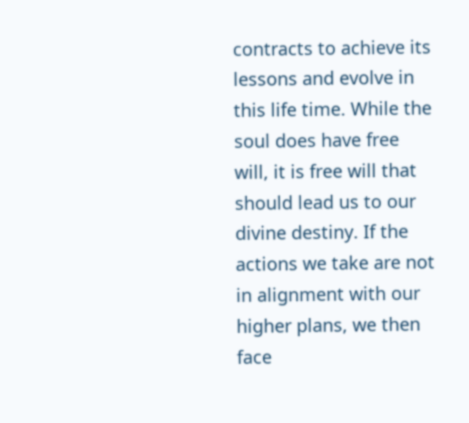contracts to achieve its lessons and evolve in this life time. While the soul does have free will, it is free will that should lead us to our divine destiny. If the actions we take are not in alignment with our higher plans, we then face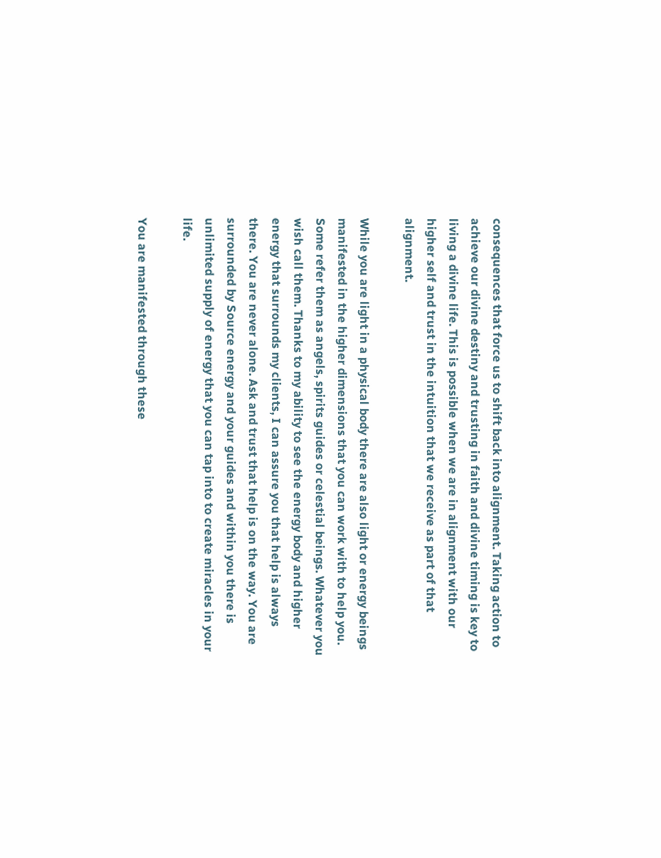consequences that force us to shift back into alignment. Taking action to achieve our divine destiny and trusting in faith and divine timing is key to living a divine life. This is possible when we are in alignment with our higher self and trust in the intuition that we receive as part of that alignment.

While you are light in a physical body there are also light or energy beings manifested in the higher dimensions that you can work with to help you. Some refer them as angels, spirits guides or celestial beings. Whatever you wish call them. Thanks to my ability to see the energy body and higher energy that surrounds my clients, I can assure you that help is always there. You are never alone. Ask and trust that help is on the way. You are surrounded by Source energy and your guides and within you there is unlimited supply of energy that you can tap into to create miracles in your life.

You are manifested through these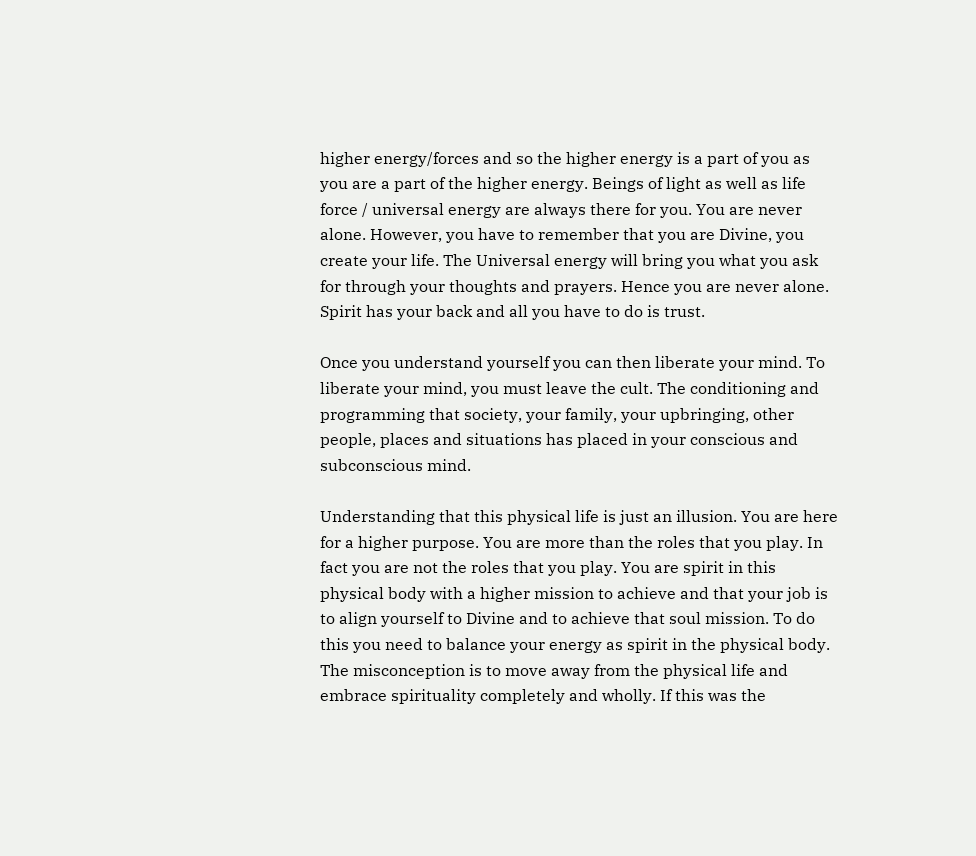higher energy/forces and so the higher energy is a part of you as you are a part of the higher energy. Beings of light as well as life force / universal energy are always there for you. You are never alone. However, you have to remember that you are Divine, you create your life. The Universal energy will bring you what you ask for through your thoughts and prayers. Hence you are never alone. Spirit has your back and all you have to do is trust.

Once you understand yourself you can then liberate your mind. To liberate your mind, you must leave the cult. The conditioning and programming that society, your family, your upbringing, other people, places and situations has placed in your conscious and subconscious mind.

Understanding that this physical life is just an illusion. You are here for a higher purpose. You are more than the roles that you play. In fact you are not the roles that you play. You are spirit in this physical body with a higher mission to achieve and that your job is to align yourself to Divine and to achieve that soul mission. To do this you need to balance your energy as spirit in the physical body. The misconception is to move away from the physical life and embrace spirituality completely and wholly. If this was the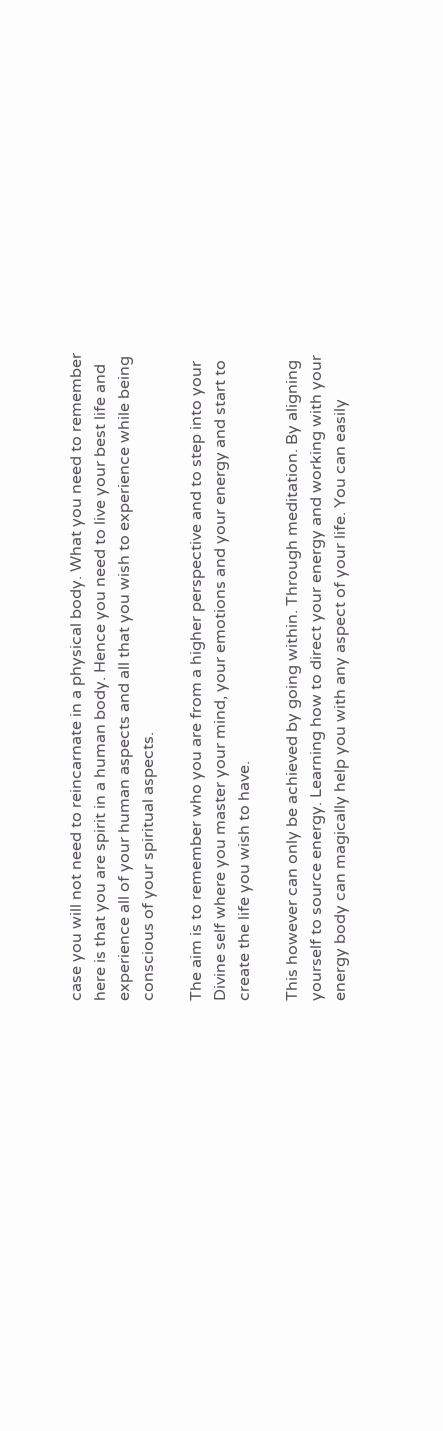case you will not need to reincarnate in a physical body. What you need to remember here is that you are spirit in a human body. Hence you need to live your best life and experience all of your human aspects and all that you wish to experience while being conscious of your spiritual aspects.

The aim is to remember who you are from a higher perspective and to step into your Divine self where you master your mind, your emotions and your energy and start to create the life you wish to have.

This however can only be achieved by going within. Through meditation. By aligning yourself to source energy. Learning how to direct your energy and working with your energy body can magically help you with any aspect of your life. You can easily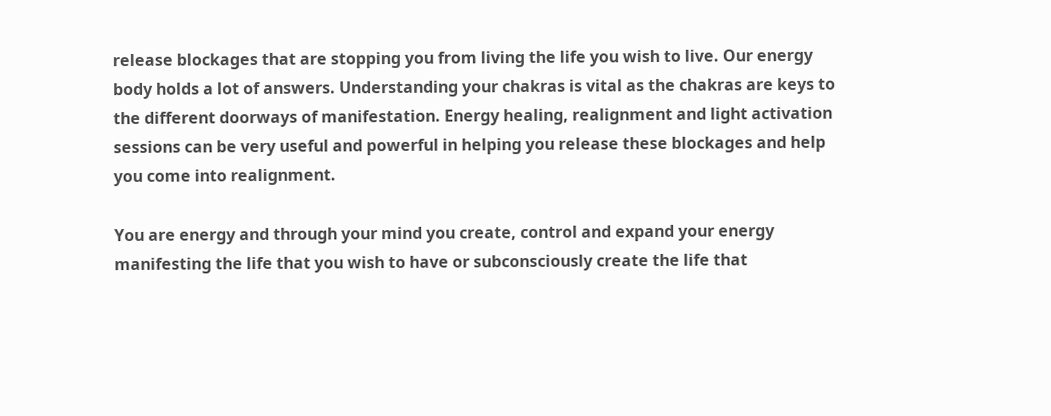release blockages that are stopping you from living the life you wish to live. Our energy body holds a lot of answers. Understanding your chakras is vital as the chakras are keys to the different doorways of manifestation. Energy healing, realignment and light activation sessions can be very useful and powerful in helping you release these blockages and help you come into realignment.

You are energy and through your mind you create, control and expand your energy manifesting the life that you wish to have or subconsciously create the life that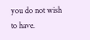you do not wish to have.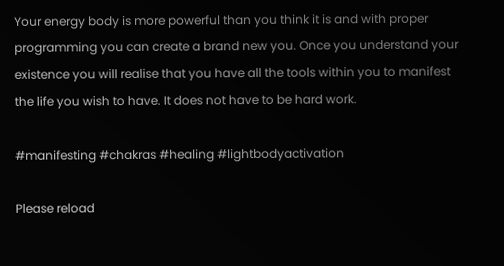Your energy body is more powerful than you think it is and with proper programming you can create a brand new you. Once you understand your existence you will realise that you have all the tools within you to manifest the life you wish to have. It does not have to be hard work.

#manifesting #chakras #healing #lightbodyactivation

Please reload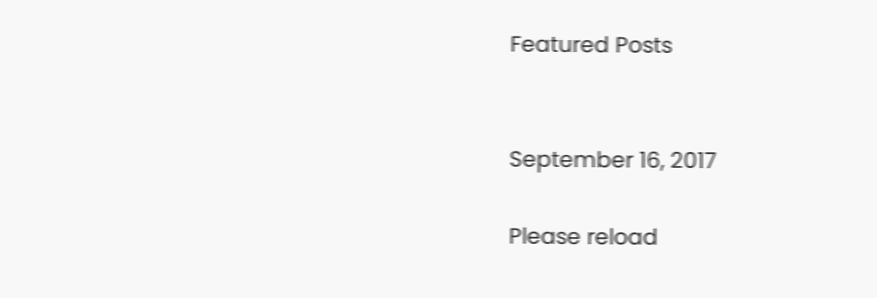Featured Posts


September 16, 2017

Please reload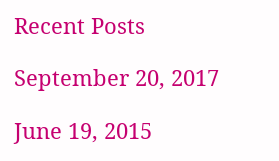Recent Posts

September 20, 2017

June 19, 2015